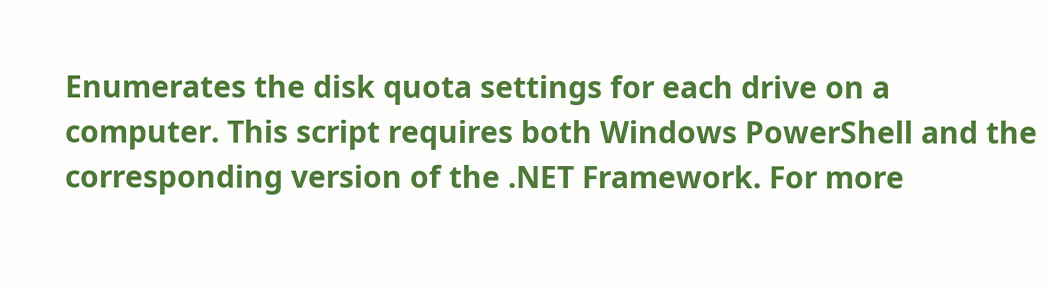Enumerates the disk quota settings for each drive on a computer. This script requires both Windows PowerShell and the corresponding version of the .NET Framework. For more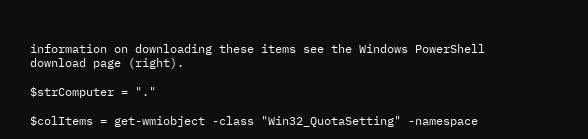information on downloading these items see the Windows PowerShell download page (right).

$strComputer = "."

$colItems = get-wmiobject -class "Win32_QuotaSetting" -namespace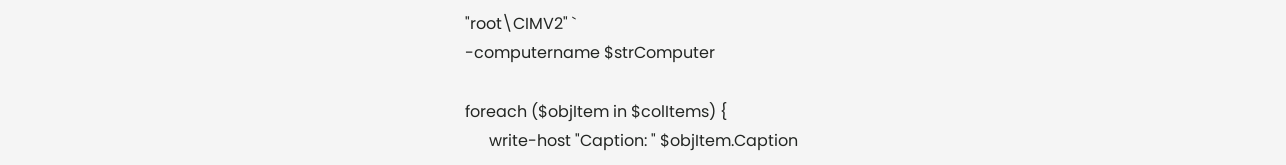"root\CIMV2" `
-computername $strComputer

foreach ($objItem in $colItems) {
      write-host "Caption: " $objItem.Caption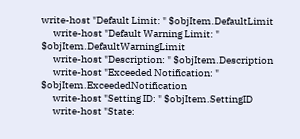write-host "Default Limit: " $objItem.DefaultLimit
      write-host "Default Warning Limit: " $objItem.DefaultWarningLimit
      write-host "Description: " $objItem.Description
      write-host "Exceeded Notification: " $objItem.ExceededNotification
      write-host "Setting ID: " $objItem.SettingID
      write-host "State: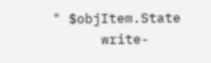" $objItem.State
      write-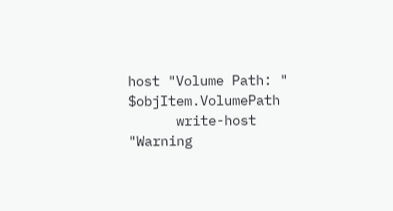host "Volume Path: " $objItem.VolumePath
      write-host "Warning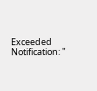Exceeded Notification: "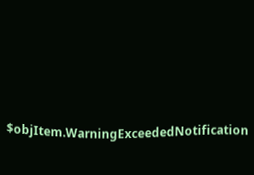$objItem.WarningExceededNotification